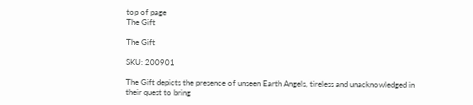top of page
The Gift

The Gift

SKU: 200901

The Gift depicts the presence of unseen Earth Angels, tireless and unacknowledged in their quest to bring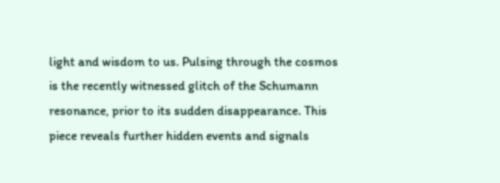light and wisdom to us. Pulsing through the cosmos is the recently witnessed glitch of the Schumann resonance, prior to its sudden disappearance. This piece reveals further hidden events and signals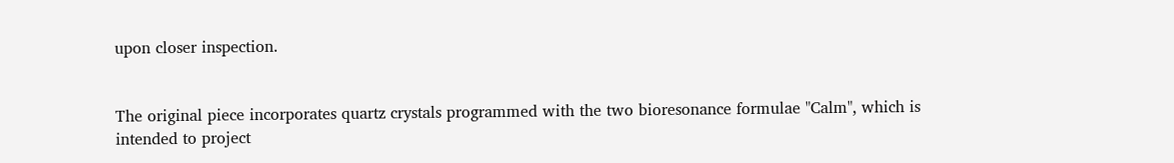upon closer inspection.


The original piece incorporates quartz crystals programmed with the two bioresonance formulae "Calm", which is intended to project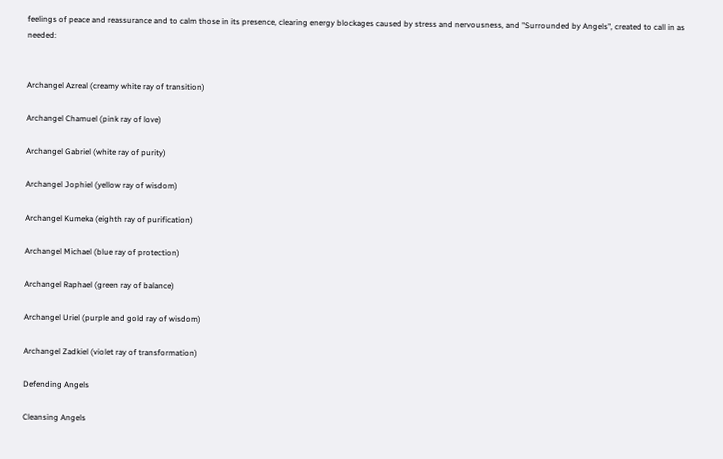feelings of peace and reassurance and to calm those in its presence, clearing energy blockages caused by stress and nervousness, and "Surrounded by Angels", created to call in as needed:


Archangel Azreal (creamy white ray of transition)

Archangel Chamuel (pink ray of love)

Archangel Gabriel (white ray of purity)

Archangel Jophiel (yellow ray of wisdom)

Archangel Kumeka (eighth ray of purification)

Archangel Michael (blue ray of protection)

Archangel Raphael (green ray of balance)

Archangel Uriel (purple and gold ray of wisdom)

Archangel Zadkiel (violet ray of transformation)

Defending Angels

Cleansing Angels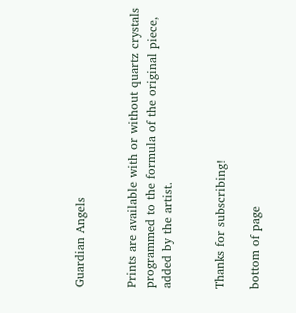Guardian Angels


Prints are available with or without quartz crystals programmed to the formula of the original piece, added by the artist.


Thanks for subscribing!

bottom of page